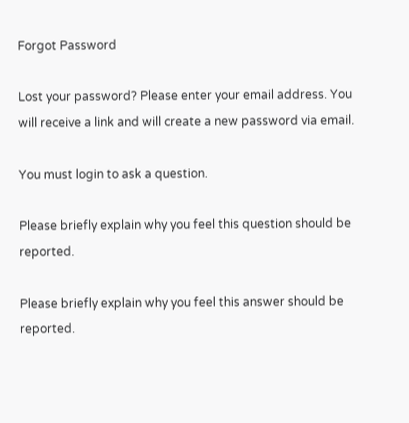Forgot Password

Lost your password? Please enter your email address. You will receive a link and will create a new password via email.

You must login to ask a question.

Please briefly explain why you feel this question should be reported.

Please briefly explain why you feel this answer should be reported.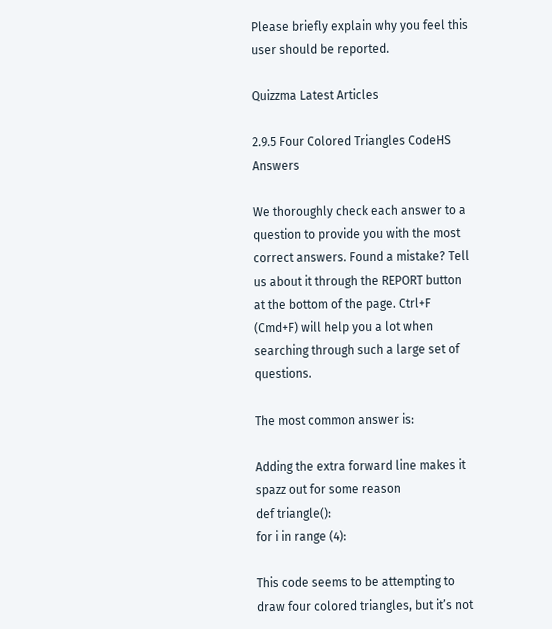Please briefly explain why you feel this user should be reported.

Quizzma Latest Articles

2.9.5 Four Colored Triangles CodeHS Answers

We thoroughly check each answer to a question to provide you with the most correct answers. Found a mistake? Tell us about it through the REPORT button at the bottom of the page. Ctrl+F (Cmd+F) will help you a lot when searching through such a large set of questions.

The most common answer is:

Adding the extra forward line makes it spazz out for some reason
def triangle():
for i in range (4):

This code seems to be attempting to draw four colored triangles, but it’s not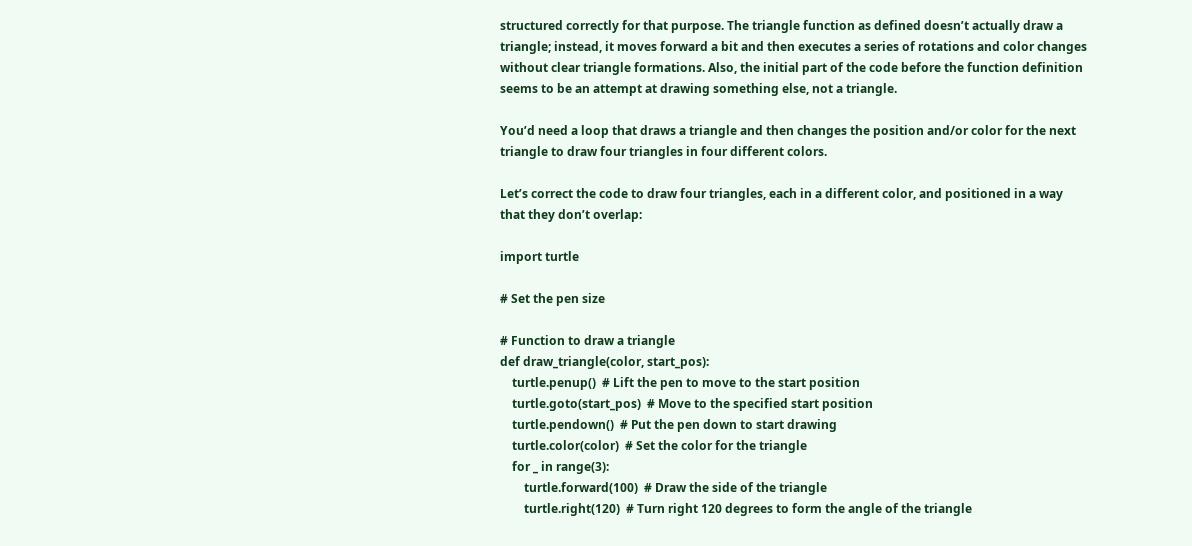structured correctly for that purpose. The triangle function as defined doesn’t actually draw a triangle; instead, it moves forward a bit and then executes a series of rotations and color changes without clear triangle formations. Also, the initial part of the code before the function definition seems to be an attempt at drawing something else, not a triangle.

You’d need a loop that draws a triangle and then changes the position and/or color for the next triangle to draw four triangles in four different colors.

Let’s correct the code to draw four triangles, each in a different color, and positioned in a way that they don’t overlap:

import turtle

# Set the pen size

# Function to draw a triangle
def draw_triangle(color, start_pos):
    turtle.penup()  # Lift the pen to move to the start position
    turtle.goto(start_pos)  # Move to the specified start position
    turtle.pendown()  # Put the pen down to start drawing
    turtle.color(color)  # Set the color for the triangle
    for _ in range(3):
        turtle.forward(100)  # Draw the side of the triangle
        turtle.right(120)  # Turn right 120 degrees to form the angle of the triangle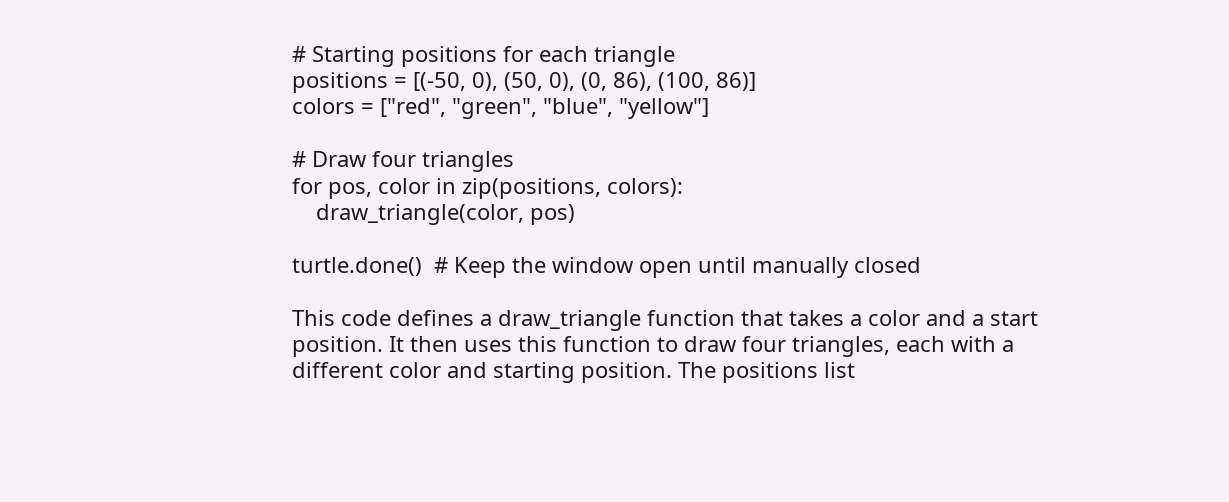# Starting positions for each triangle
positions = [(-50, 0), (50, 0), (0, 86), (100, 86)]
colors = ["red", "green", "blue", "yellow"]

# Draw four triangles
for pos, color in zip(positions, colors):
    draw_triangle(color, pos)

turtle.done()  # Keep the window open until manually closed

This code defines a draw_triangle function that takes a color and a start position. It then uses this function to draw four triangles, each with a different color and starting position. The positions list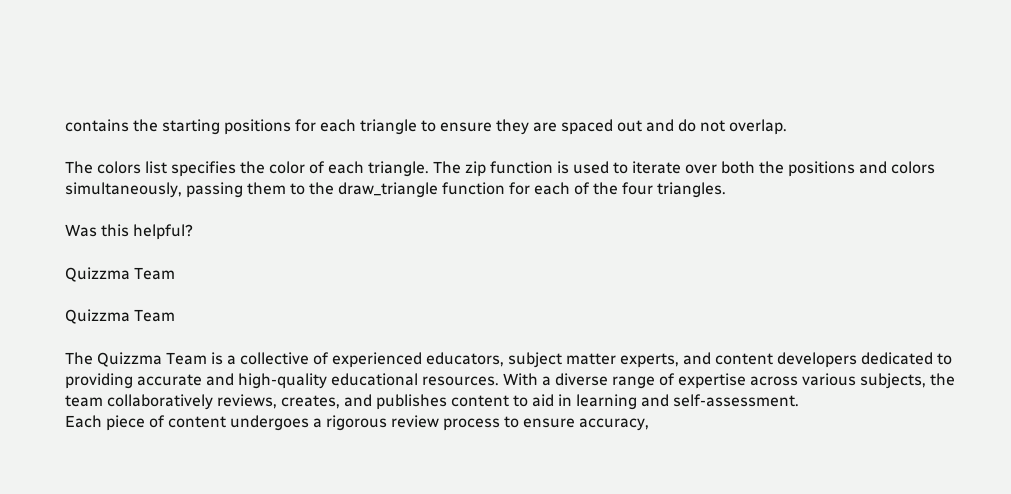contains the starting positions for each triangle to ensure they are spaced out and do not overlap.

The colors list specifies the color of each triangle. The zip function is used to iterate over both the positions and colors simultaneously, passing them to the draw_triangle function for each of the four triangles.

Was this helpful?

Quizzma Team

Quizzma Team

The Quizzma Team is a collective of experienced educators, subject matter experts, and content developers dedicated to providing accurate and high-quality educational resources. With a diverse range of expertise across various subjects, the team collaboratively reviews, creates, and publishes content to aid in learning and self-assessment.
Each piece of content undergoes a rigorous review process to ensure accuracy,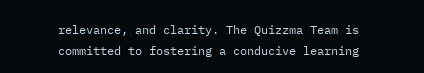relevance, and clarity. The Quizzma Team is committed to fostering a conducive learning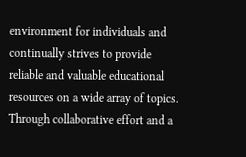environment for individuals and continually strives to provide reliable and valuable educational resources on a wide array of topics. Through collaborative effort and a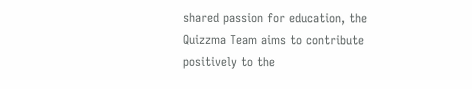shared passion for education, the Quizzma Team aims to contribute positively to the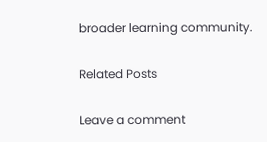broader learning community.

Related Posts

Leave a comment